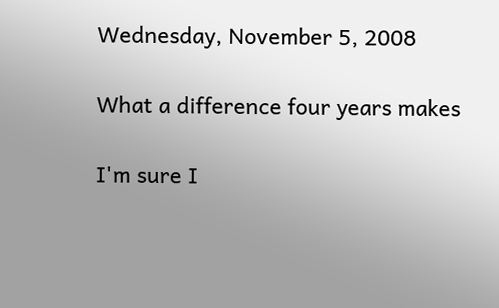Wednesday, November 5, 2008

What a difference four years makes

I'm sure I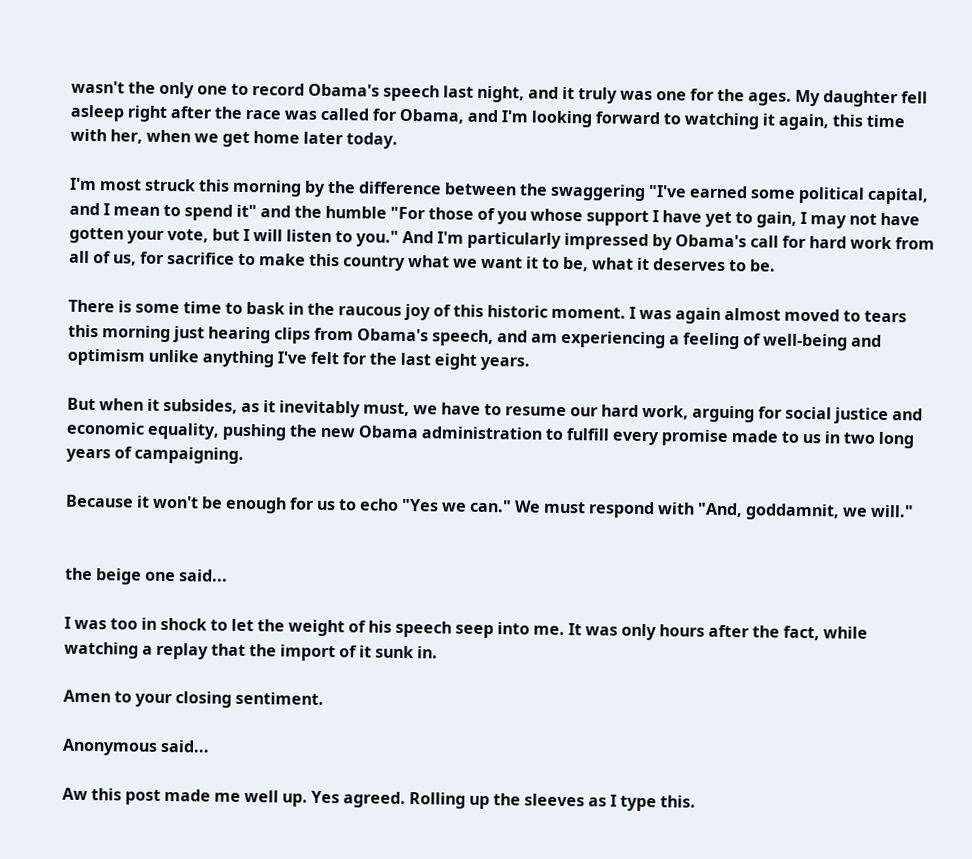wasn't the only one to record Obama's speech last night, and it truly was one for the ages. My daughter fell asleep right after the race was called for Obama, and I'm looking forward to watching it again, this time with her, when we get home later today.

I'm most struck this morning by the difference between the swaggering "I've earned some political capital, and I mean to spend it" and the humble "For those of you whose support I have yet to gain, I may not have gotten your vote, but I will listen to you." And I'm particularly impressed by Obama's call for hard work from all of us, for sacrifice to make this country what we want it to be, what it deserves to be.

There is some time to bask in the raucous joy of this historic moment. I was again almost moved to tears this morning just hearing clips from Obama's speech, and am experiencing a feeling of well-being and optimism unlike anything I've felt for the last eight years.

But when it subsides, as it inevitably must, we have to resume our hard work, arguing for social justice and economic equality, pushing the new Obama administration to fulfill every promise made to us in two long years of campaigning.

Because it won't be enough for us to echo "Yes we can." We must respond with "And, goddamnit, we will."


the beige one said...

I was too in shock to let the weight of his speech seep into me. It was only hours after the fact, while watching a replay that the import of it sunk in.

Amen to your closing sentiment.

Anonymous said...

Aw this post made me well up. Yes agreed. Rolling up the sleeves as I type this.